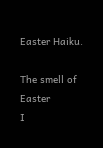Easter Haiku.

The smell of Easter
I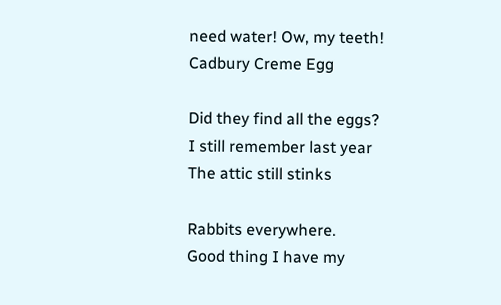need water! Ow, my teeth!
Cadbury Creme Egg

Did they find all the eggs?
I still remember last year
The attic still stinks

Rabbits everywhere.
Good thing I have my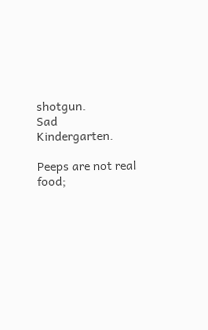shotgun.
Sad Kindergarten.

Peeps are not real food;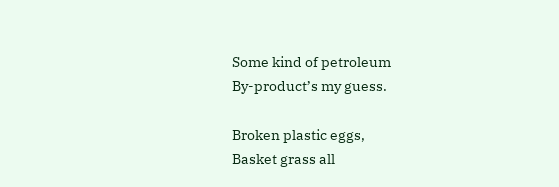Some kind of petroleum
By-product’s my guess.

Broken plastic eggs,
Basket grass all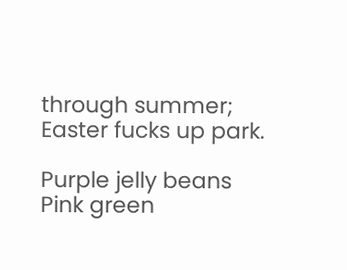through summer;
Easter fucks up park.

Purple jelly beans
Pink green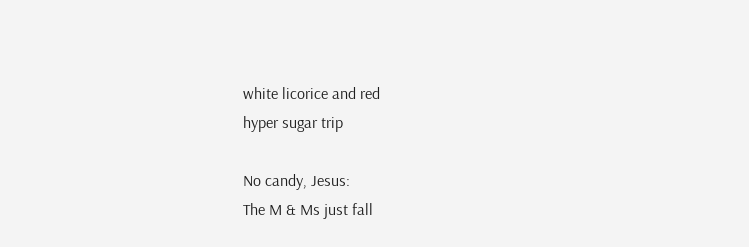white licorice and red
hyper sugar trip

No candy, Jesus:
The M & Ms just fall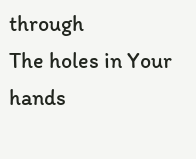through
The holes in Your hands